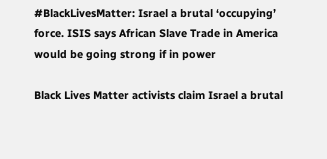#BlackLivesMatter: Israel a brutal ‘occupying’ force. ISIS says African Slave Trade in America would be going strong if in power

Black Lives Matter activists claim Israel a brutal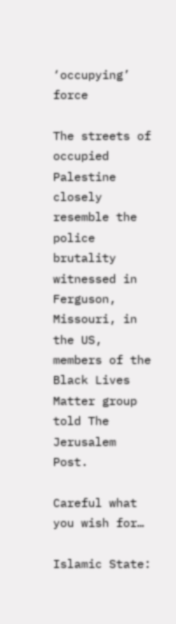‘occupying’ force

The streets of occupied Palestine closely resemble the police brutality witnessed in Ferguson, Missouri, in the US, members of the Black Lives Matter group told The Jerusalem Post.

Careful what you wish for…

Islamic State: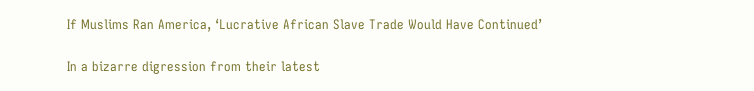If Muslims Ran America, ‘Lucrative African Slave Trade Would Have Continued’

In a bizarre digression from their latest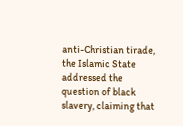anti-Christian tirade, the Islamic State addressed the question of black slavery, claiming that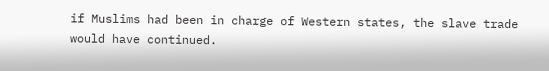if Muslims had been in charge of Western states, the slave trade would have continued.